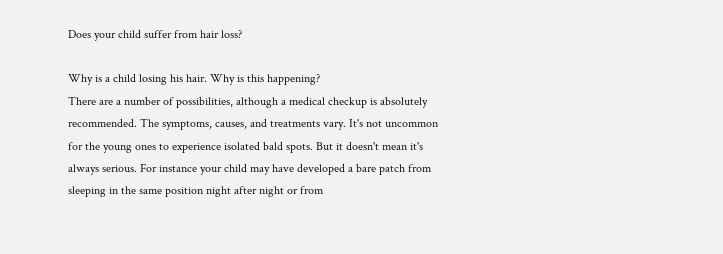Does your child suffer from hair loss?

Why is a child losing his hair. Why is this happening?
There are a number of possibilities, although a medical checkup is absolutely recommended. The symptoms, causes, and treatments vary. It's not uncommon for the young ones to experience isolated bald spots. But it doesn't mean it's always serious. For instance your child may have developed a bare patch from sleeping in the same position night after night or from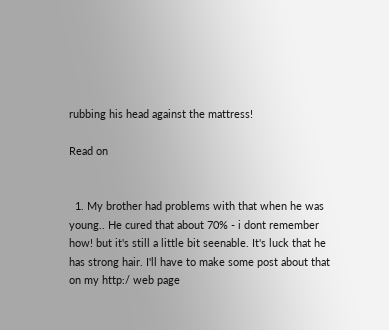rubbing his head against the mattress!

Read on


  1. My brother had problems with that when he was young.. He cured that about 70% - i dont remember how! but it's still a little bit seenable. It's luck that he has strong hair. I'll have to make some post about that on my http:/ web page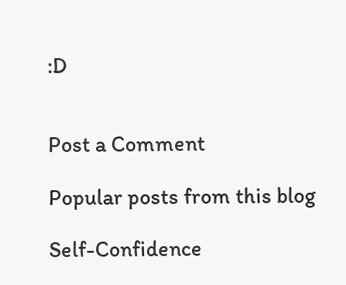:D


Post a Comment

Popular posts from this blog

Self-Confidence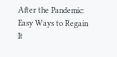After the Pandemic: Easy Ways to Regain It